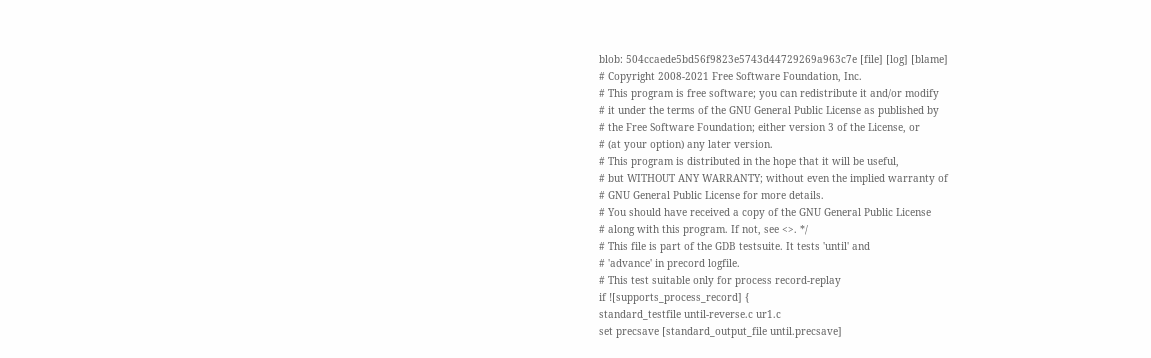blob: 504ccaede5bd56f9823e5743d44729269a963c7e [file] [log] [blame]
# Copyright 2008-2021 Free Software Foundation, Inc.
# This program is free software; you can redistribute it and/or modify
# it under the terms of the GNU General Public License as published by
# the Free Software Foundation; either version 3 of the License, or
# (at your option) any later version.
# This program is distributed in the hope that it will be useful,
# but WITHOUT ANY WARRANTY; without even the implied warranty of
# GNU General Public License for more details.
# You should have received a copy of the GNU General Public License
# along with this program. If not, see <>. */
# This file is part of the GDB testsuite. It tests 'until' and
# 'advance' in precord logfile.
# This test suitable only for process record-replay
if ![supports_process_record] {
standard_testfile until-reverse.c ur1.c
set precsave [standard_output_file until.precsave]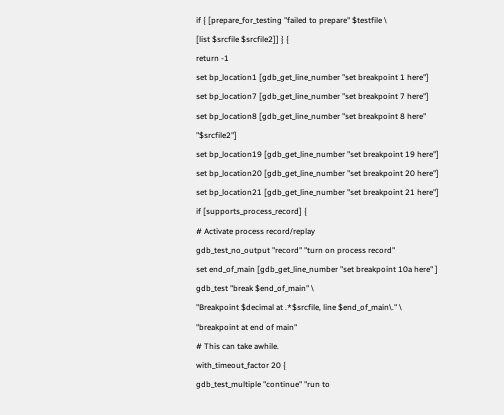if { [prepare_for_testing "failed to prepare" $testfile \
[list $srcfile $srcfile2]] } {
return -1
set bp_location1 [gdb_get_line_number "set breakpoint 1 here"]
set bp_location7 [gdb_get_line_number "set breakpoint 7 here"]
set bp_location8 [gdb_get_line_number "set breakpoint 8 here" "$srcfile2"]
set bp_location19 [gdb_get_line_number "set breakpoint 19 here"]
set bp_location20 [gdb_get_line_number "set breakpoint 20 here"]
set bp_location21 [gdb_get_line_number "set breakpoint 21 here"]
if [supports_process_record] {
# Activate process record/replay
gdb_test_no_output "record" "turn on process record"
set end_of_main [gdb_get_line_number "set breakpoint 10a here" ]
gdb_test "break $end_of_main" \
"Breakpoint $decimal at .*$srcfile, line $end_of_main\." \
"breakpoint at end of main"
# This can take awhile.
with_timeout_factor 20 {
gdb_test_multiple "continue" "run to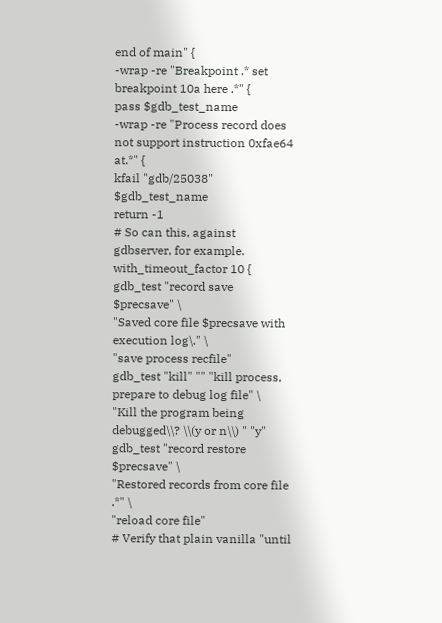end of main" {
-wrap -re "Breakpoint .* set breakpoint 10a here .*" {
pass $gdb_test_name
-wrap -re "Process record does not support instruction 0xfae64 at.*" {
kfail "gdb/25038" $gdb_test_name
return -1
# So can this, against gdbserver, for example.
with_timeout_factor 10 {
gdb_test "record save $precsave" \
"Saved core file $precsave with execution log\." \
"save process recfile"
gdb_test "kill" "" "kill process, prepare to debug log file" \
"Kill the program being debugged\\? \\(y or n\\) " "y"
gdb_test "record restore $precsave" \
"Restored records from core file .*" \
"reload core file"
# Verify that plain vanilla "until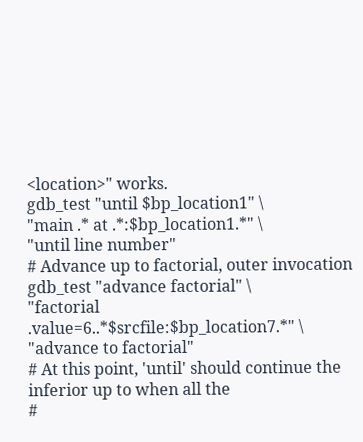<location>" works.
gdb_test "until $bp_location1" \
"main .* at .*:$bp_location1.*" \
"until line number"
# Advance up to factorial, outer invocation
gdb_test "advance factorial" \
"factorial .value=6..*$srcfile:$bp_location7.*" \
"advance to factorial"
# At this point, 'until' should continue the inferior up to when all the
#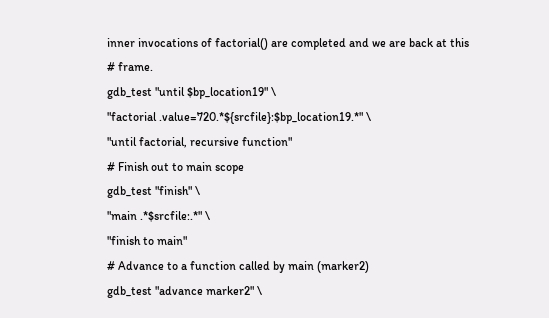inner invocations of factorial() are completed and we are back at this
# frame.
gdb_test "until $bp_location19" \
"factorial .value=720.*${srcfile}:$bp_location19.*" \
"until factorial, recursive function"
# Finish out to main scope
gdb_test "finish" \
"main .*$srcfile:.*" \
"finish to main"
# Advance to a function called by main (marker2)
gdb_test "advance marker2" \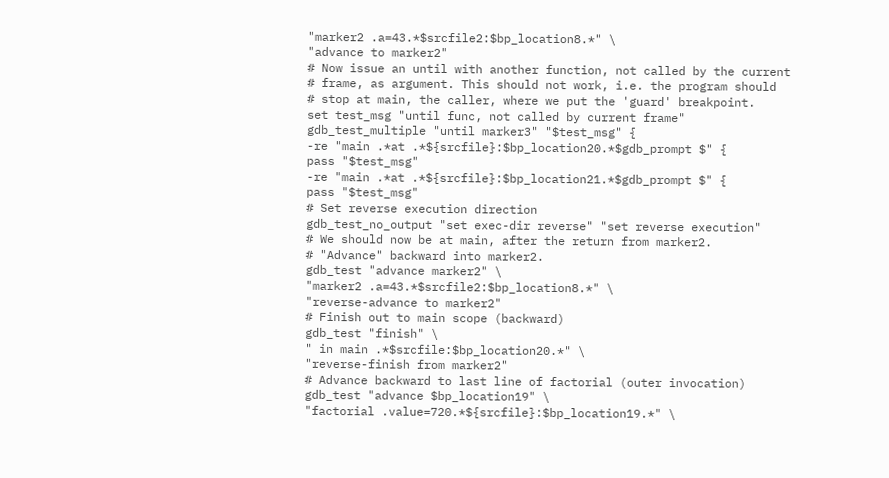"marker2 .a=43.*$srcfile2:$bp_location8.*" \
"advance to marker2"
# Now issue an until with another function, not called by the current
# frame, as argument. This should not work, i.e. the program should
# stop at main, the caller, where we put the 'guard' breakpoint.
set test_msg "until func, not called by current frame"
gdb_test_multiple "until marker3" "$test_msg" {
-re "main .*at .*${srcfile}:$bp_location20.*$gdb_prompt $" {
pass "$test_msg"
-re "main .*at .*${srcfile}:$bp_location21.*$gdb_prompt $" {
pass "$test_msg"
# Set reverse execution direction
gdb_test_no_output "set exec-dir reverse" "set reverse execution"
# We should now be at main, after the return from marker2.
# "Advance" backward into marker2.
gdb_test "advance marker2" \
"marker2 .a=43.*$srcfile2:$bp_location8.*" \
"reverse-advance to marker2"
# Finish out to main scope (backward)
gdb_test "finish" \
" in main .*$srcfile:$bp_location20.*" \
"reverse-finish from marker2"
# Advance backward to last line of factorial (outer invocation)
gdb_test "advance $bp_location19" \
"factorial .value=720.*${srcfile}:$bp_location19.*" \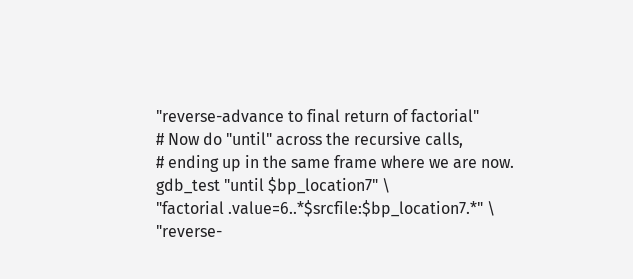"reverse-advance to final return of factorial"
# Now do "until" across the recursive calls,
# ending up in the same frame where we are now.
gdb_test "until $bp_location7" \
"factorial .value=6..*$srcfile:$bp_location7.*" \
"reverse-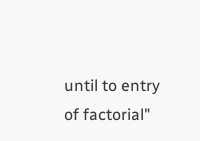until to entry of factorial"